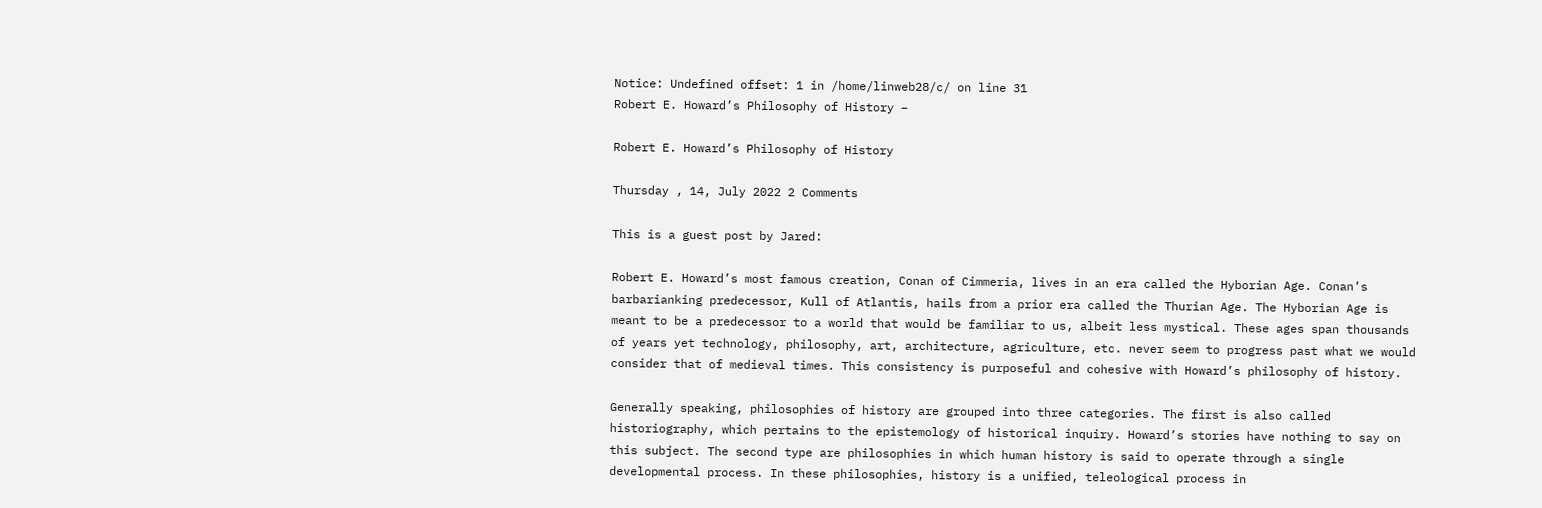Notice: Undefined offset: 1 in /home/linweb28/c/ on line 31
Robert E. Howard’s Philosophy of History –

Robert E. Howard’s Philosophy of History

Thursday , 14, July 2022 2 Comments

This is a guest post by Jared:

Robert E. Howard’s most famous creation, Conan of Cimmeria, lives in an era called the Hyborian Age. Conan’s barbarianking predecessor, Kull of Atlantis, hails from a prior era called the Thurian Age. The Hyborian Age is meant to be a predecessor to a world that would be familiar to us, albeit less mystical. These ages span thousands of years yet technology, philosophy, art, architecture, agriculture, etc. never seem to progress past what we would consider that of medieval times. This consistency is purposeful and cohesive with Howard’s philosophy of history.

Generally speaking, philosophies of history are grouped into three categories. The first is also called historiography, which pertains to the epistemology of historical inquiry. Howard’s stories have nothing to say on this subject. The second type are philosophies in which human history is said to operate through a single developmental process. In these philosophies, history is a unified, teleological process in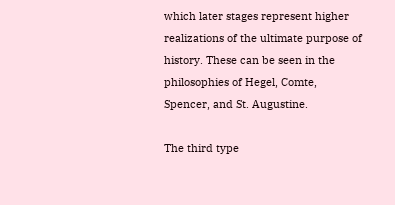which later stages represent higher realizations of the ultimate purpose of history. These can be seen in the philosophies of Hegel, Comte, Spencer, and St. Augustine.

The third type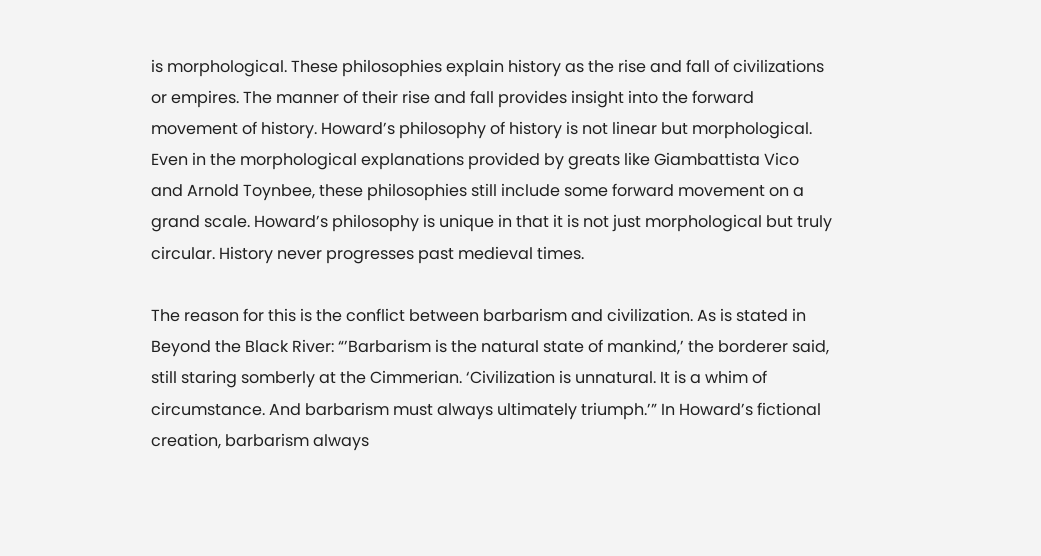is morphological. These philosophies explain history as the rise and fall of civilizations or empires. The manner of their rise and fall provides insight into the forward movement of history. Howard’s philosophy of history is not linear but morphological. Even in the morphological explanations provided by greats like Giambattista Vico and Arnold Toynbee, these philosophies still include some forward movement on a grand scale. Howard’s philosophy is unique in that it is not just morphological but truly circular. History never progresses past medieval times.

The reason for this is the conflict between barbarism and civilization. As is stated in Beyond the Black River: “’Barbarism is the natural state of mankind,’ the borderer said, still staring somberly at the Cimmerian. ‘Civilization is unnatural. It is a whim of circumstance. And barbarism must always ultimately triumph.’” In Howard’s fictional creation, barbarism always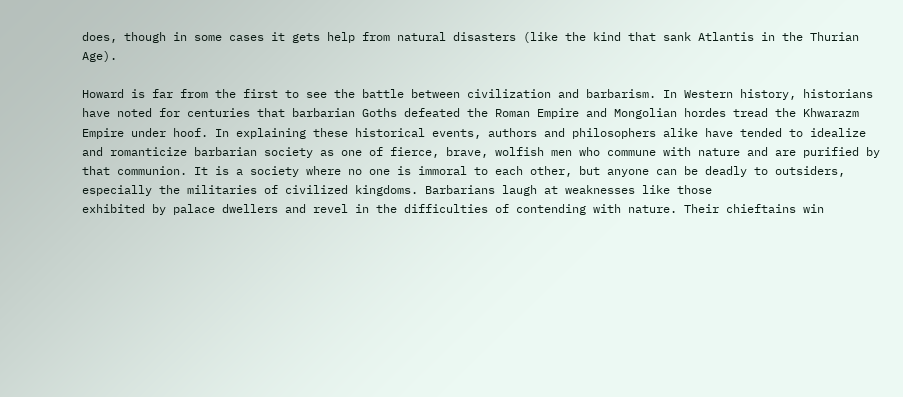does, though in some cases it gets help from natural disasters (like the kind that sank Atlantis in the Thurian Age).

Howard is far from the first to see the battle between civilization and barbarism. In Western history, historians have noted for centuries that barbarian Goths defeated the Roman Empire and Mongolian hordes tread the Khwarazm Empire under hoof. In explaining these historical events, authors and philosophers alike have tended to idealize and romanticize barbarian society as one of fierce, brave, wolfish men who commune with nature and are purified by that communion. It is a society where no one is immoral to each other, but anyone can be deadly to outsiders, especially the militaries of civilized kingdoms. Barbarians laugh at weaknesses like those
exhibited by palace dwellers and revel in the difficulties of contending with nature. Their chieftains win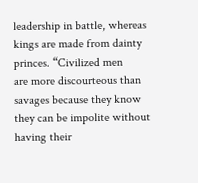leadership in battle, whereas kings are made from dainty princes. “Civilized men
are more discourteous than savages because they know they can be impolite without having their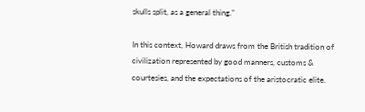skulls split, as a general thing.”

In this context, Howard draws from the British tradition of civilization represented by good manners, customs & courtesies, and the expectations of the aristocratic elite.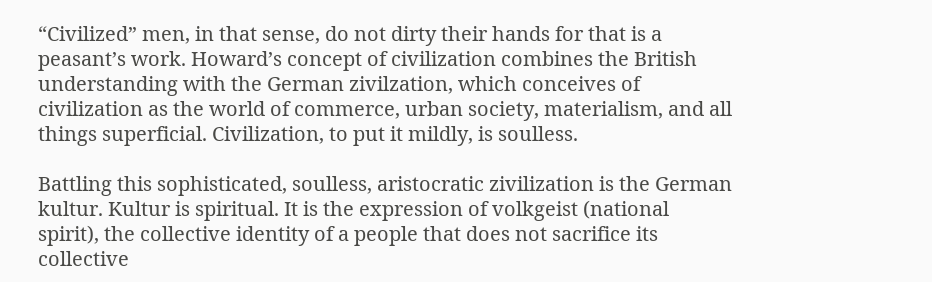“Civilized” men, in that sense, do not dirty their hands for that is a peasant’s work. Howard’s concept of civilization combines the British understanding with the German zivilzation, which conceives of civilization as the world of commerce, urban society, materialism, and all things superficial. Civilization, to put it mildly, is soulless.

Battling this sophisticated, soulless, aristocratic zivilization is the German kultur. Kultur is spiritual. It is the expression of volkgeist (national spirit), the collective identity of a people that does not sacrifice its collective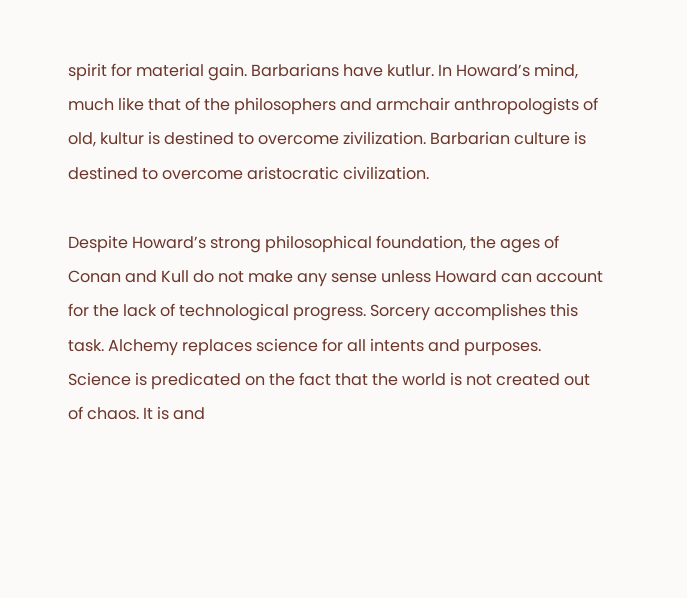spirit for material gain. Barbarians have kutlur. In Howard’s mind, much like that of the philosophers and armchair anthropologists of old, kultur is destined to overcome zivilization. Barbarian culture is destined to overcome aristocratic civilization.

Despite Howard’s strong philosophical foundation, the ages of Conan and Kull do not make any sense unless Howard can account for the lack of technological progress. Sorcery accomplishes this task. Alchemy replaces science for all intents and purposes. Science is predicated on the fact that the world is not created out of chaos. It is and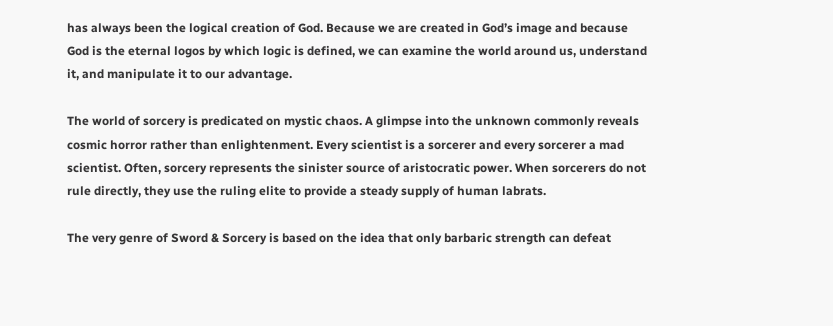has always been the logical creation of God. Because we are created in God’s image and because God is the eternal logos by which logic is defined, we can examine the world around us, understand it, and manipulate it to our advantage.

The world of sorcery is predicated on mystic chaos. A glimpse into the unknown commonly reveals cosmic horror rather than enlightenment. Every scientist is a sorcerer and every sorcerer a mad scientist. Often, sorcery represents the sinister source of aristocratic power. When sorcerers do not rule directly, they use the ruling elite to provide a steady supply of human labrats.

The very genre of Sword & Sorcery is based on the idea that only barbaric strength can defeat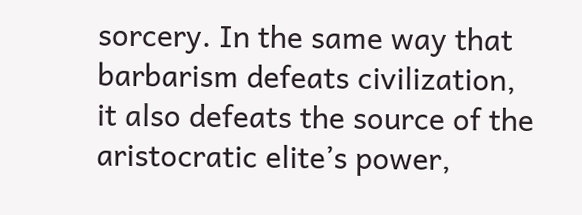sorcery. In the same way that barbarism defeats civilization, it also defeats the source of the aristocratic elite’s power,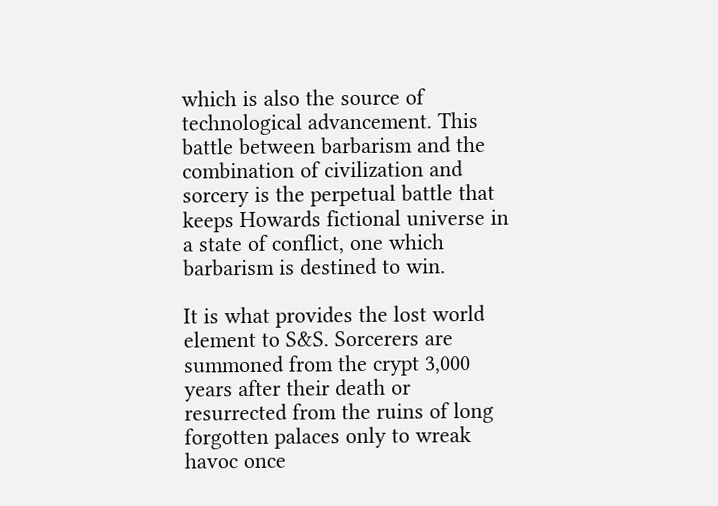which is also the source of technological advancement. This battle between barbarism and the combination of civilization and sorcery is the perpetual battle that keeps Howards fictional universe in a state of conflict, one which barbarism is destined to win.

It is what provides the lost world element to S&S. Sorcerers are summoned from the crypt 3,000 years after their death or resurrected from the ruins of long forgotten palaces only to wreak havoc once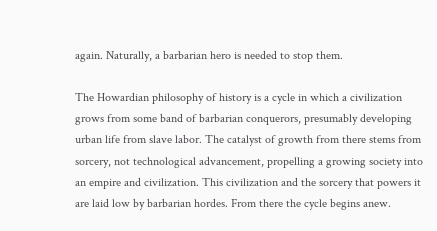again. Naturally, a barbarian hero is needed to stop them.

The Howardian philosophy of history is a cycle in which a civilization grows from some band of barbarian conquerors, presumably developing urban life from slave labor. The catalyst of growth from there stems from sorcery, not technological advancement, propelling a growing society into an empire and civilization. This civilization and the sorcery that powers it are laid low by barbarian hordes. From there the cycle begins anew.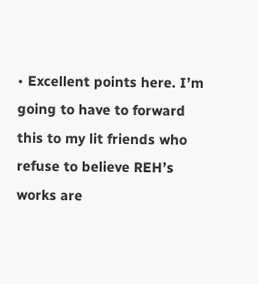• Excellent points here. I’m going to have to forward this to my lit friends who refuse to believe REH’s works are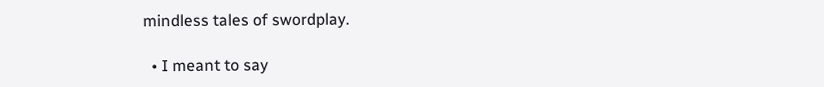mindless tales of swordplay.

  • I meant to say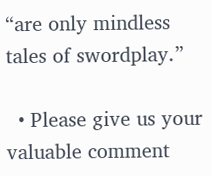“are only mindless tales of swordplay.”

  • Please give us your valuable comment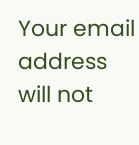Your email address will not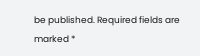be published. Required fields are marked *